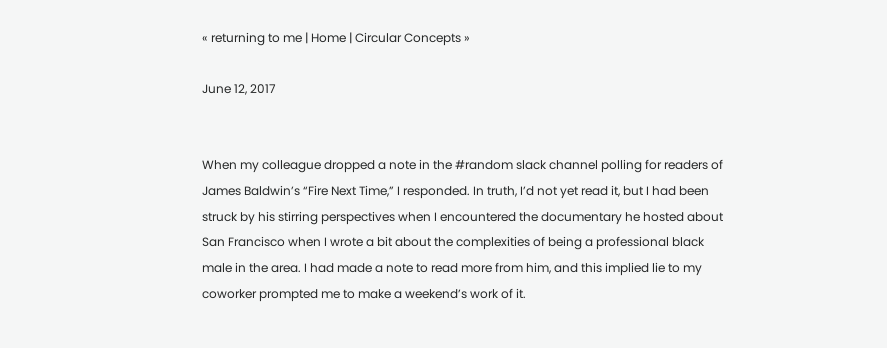« returning to me | Home | Circular Concepts »

June 12, 2017


When my colleague dropped a note in the #random slack channel polling for readers of James Baldwin’s “Fire Next Time,” I responded. In truth, I’d not yet read it, but I had been struck by his stirring perspectives when I encountered the documentary he hosted about San Francisco when I wrote a bit about the complexities of being a professional black male in the area. I had made a note to read more from him, and this implied lie to my coworker prompted me to make a weekend’s work of it.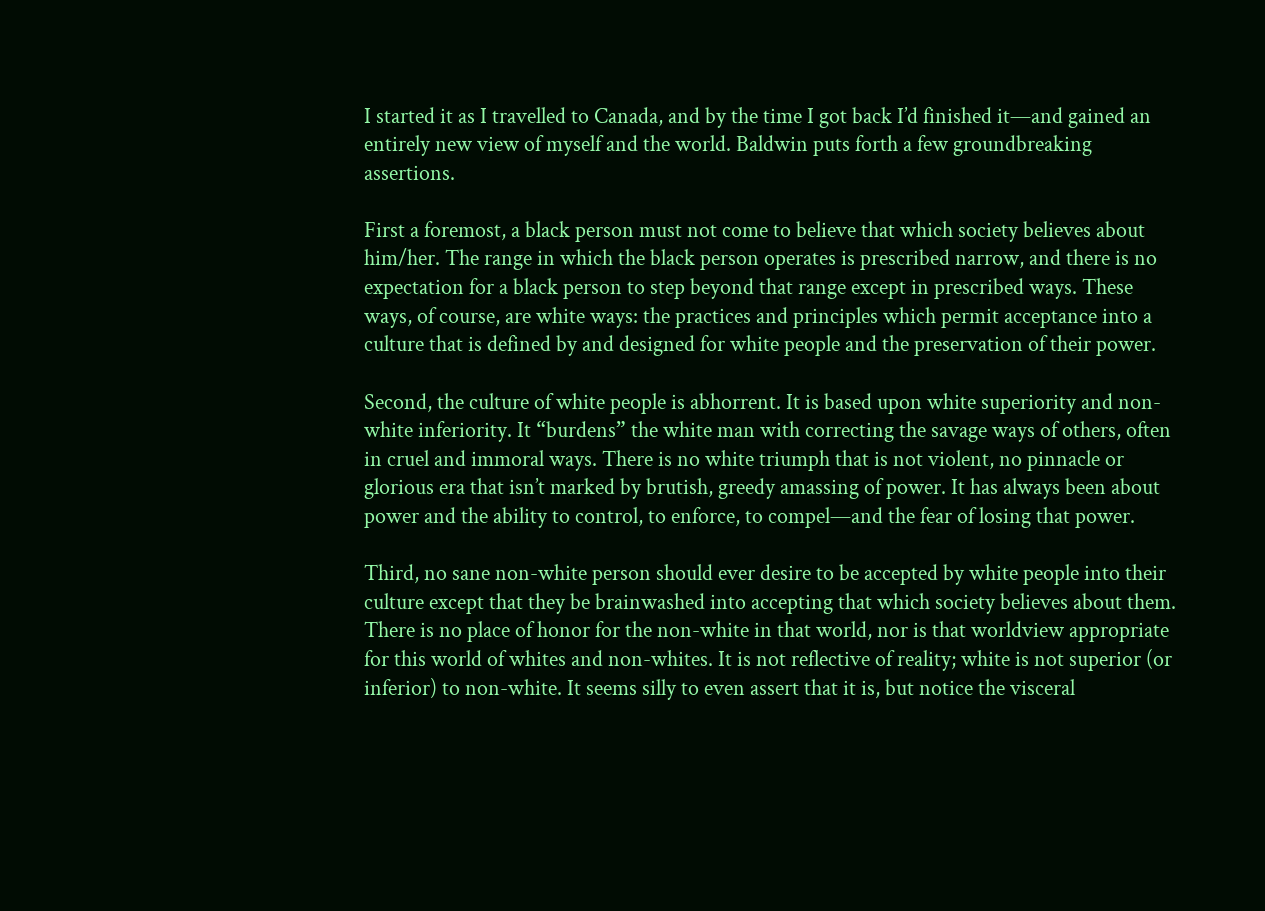I started it as I travelled to Canada, and by the time I got back I’d finished it—and gained an entirely new view of myself and the world. Baldwin puts forth a few groundbreaking assertions.

First a foremost, a black person must not come to believe that which society believes about him/her. The range in which the black person operates is prescribed narrow, and there is no expectation for a black person to step beyond that range except in prescribed ways. These ways, of course, are white ways: the practices and principles which permit acceptance into a culture that is defined by and designed for white people and the preservation of their power.

Second, the culture of white people is abhorrent. It is based upon white superiority and non-white inferiority. It “burdens” the white man with correcting the savage ways of others, often in cruel and immoral ways. There is no white triumph that is not violent, no pinnacle or glorious era that isn’t marked by brutish, greedy amassing of power. It has always been about power and the ability to control, to enforce, to compel—and the fear of losing that power.

Third, no sane non-white person should ever desire to be accepted by white people into their culture except that they be brainwashed into accepting that which society believes about them. There is no place of honor for the non-white in that world, nor is that worldview appropriate for this world of whites and non-whites. It is not reflective of reality; white is not superior (or inferior) to non-white. It seems silly to even assert that it is, but notice the visceral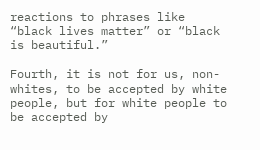reactions to phrases like “black lives matter” or “black is beautiful.”

Fourth, it is not for us, non-whites, to be accepted by white people, but for white people to be accepted by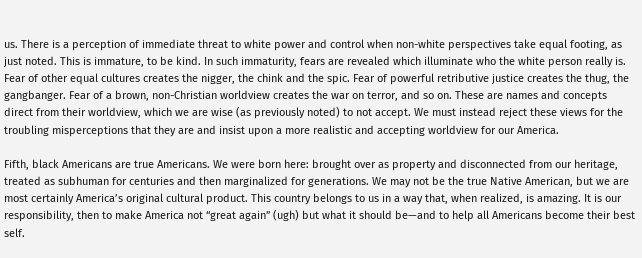us. There is a perception of immediate threat to white power and control when non-white perspectives take equal footing, as just noted. This is immature, to be kind. In such immaturity, fears are revealed which illuminate who the white person really is. Fear of other equal cultures creates the nigger, the chink and the spic. Fear of powerful retributive justice creates the thug, the gangbanger. Fear of a brown, non-Christian worldview creates the war on terror, and so on. These are names and concepts direct from their worldview, which we are wise (as previously noted) to not accept. We must instead reject these views for the troubling misperceptions that they are and insist upon a more realistic and accepting worldview for our America.

Fifth, black Americans are true Americans. We were born here: brought over as property and disconnected from our heritage, treated as subhuman for centuries and then marginalized for generations. We may not be the true Native American, but we are most certainly America’s original cultural product. This country belongs to us in a way that, when realized, is amazing. It is our responsibility, then to make America not “great again” (ugh) but what it should be—and to help all Americans become their best self.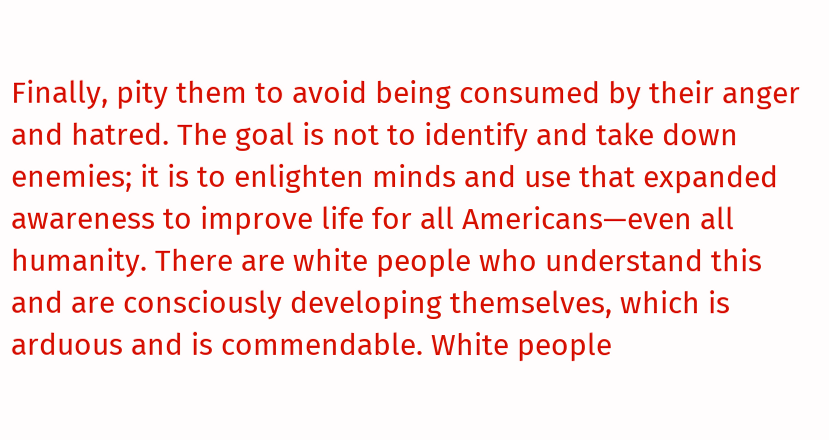Finally, pity them to avoid being consumed by their anger and hatred. The goal is not to identify and take down enemies; it is to enlighten minds and use that expanded awareness to improve life for all Americans—even all humanity. There are white people who understand this and are consciously developing themselves, which is arduous and is commendable. White people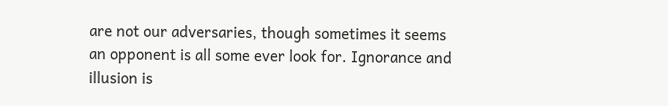are not our adversaries, though sometimes it seems an opponent is all some ever look for. Ignorance and illusion is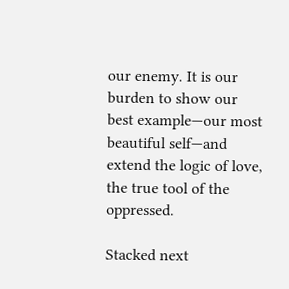our enemy. It is our burden to show our best example—our most beautiful self—and extend the logic of love, the true tool of the oppressed.

Stacked next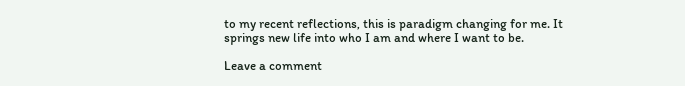to my recent reflections, this is paradigm changing for me. It springs new life into who I am and where I want to be.

Leave a comment